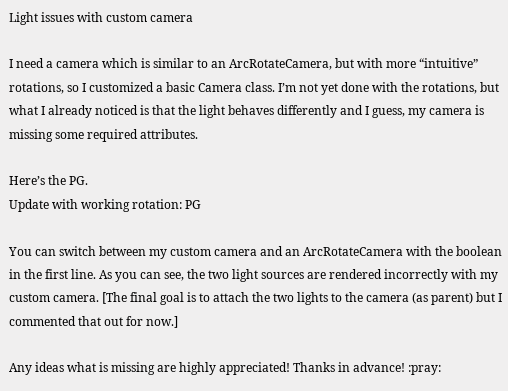Light issues with custom camera

I need a camera which is similar to an ArcRotateCamera, but with more “intuitive” rotations, so I customized a basic Camera class. I’m not yet done with the rotations, but what I already noticed is that the light behaves differently and I guess, my camera is missing some required attributes.

Here’s the PG.
Update with working rotation: PG

You can switch between my custom camera and an ArcRotateCamera with the boolean in the first line. As you can see, the two light sources are rendered incorrectly with my custom camera. [The final goal is to attach the two lights to the camera (as parent) but I commented that out for now.]

Any ideas what is missing are highly appreciated! Thanks in advance! :pray: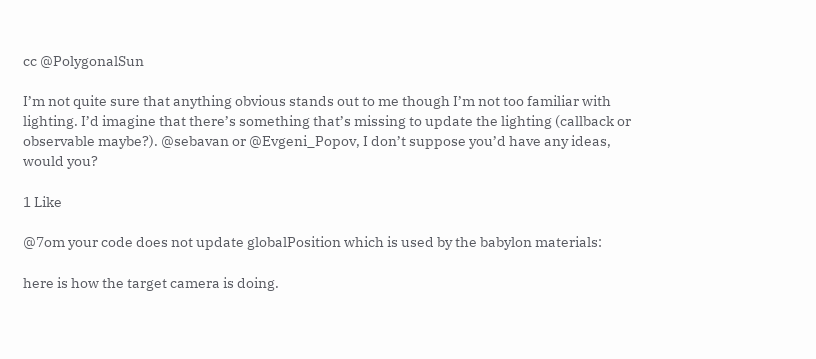cc @PolygonalSun

I’m not quite sure that anything obvious stands out to me though I’m not too familiar with lighting. I’d imagine that there’s something that’s missing to update the lighting (callback or observable maybe?). @sebavan or @Evgeni_Popov, I don’t suppose you’d have any ideas, would you?

1 Like

@7om your code does not update globalPosition which is used by the babylon materials:

here is how the target camera is doing.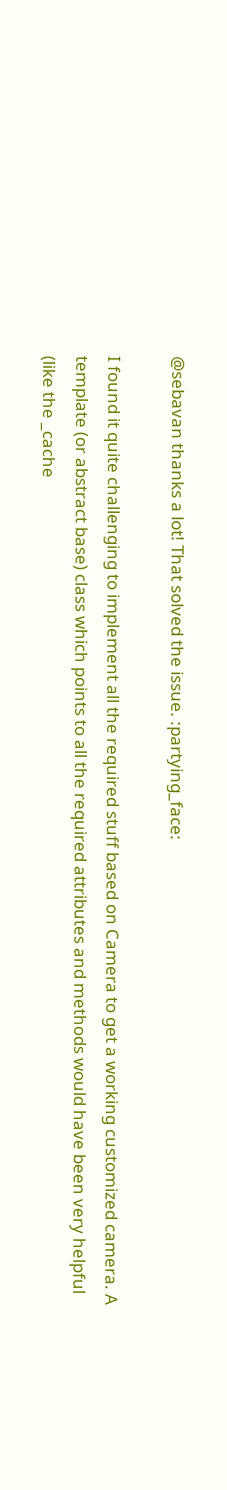@sebavan thanks a lot! That solved the issue. :partying_face:

I found it quite challenging to implement all the required stuff based on Camera to get a working customized camera. A template (or abstract base) class which points to all the required attributes and methods would have been very helpful (like the _cache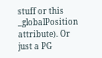stuff or this _globalPosition attribute). Or just a PG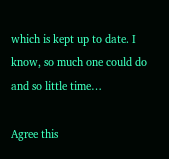which is kept up to date. I know, so much one could do and so little time…

Agree this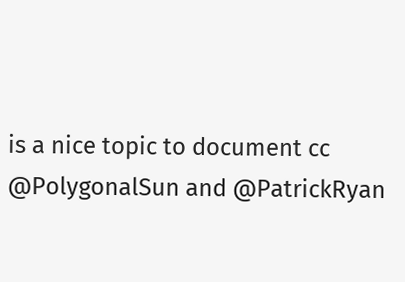is a nice topic to document cc @PolygonalSun and @PatrickRyan